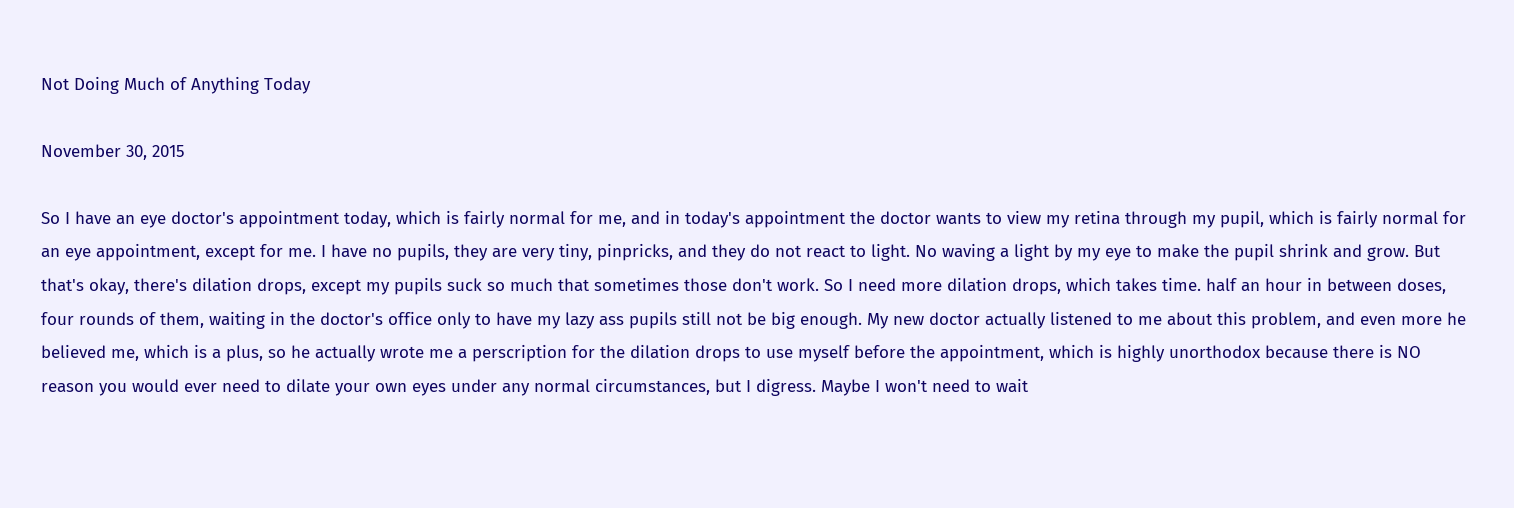Not Doing Much of Anything Today

November 30, 2015

So I have an eye doctor's appointment today, which is fairly normal for me, and in today's appointment the doctor wants to view my retina through my pupil, which is fairly normal for an eye appointment, except for me. I have no pupils, they are very tiny, pinpricks, and they do not react to light. No waving a light by my eye to make the pupil shrink and grow. But that's okay, there's dilation drops, except my pupils suck so much that sometimes those don't work. So I need more dilation drops, which takes time. half an hour in between doses, four rounds of them, waiting in the doctor's office only to have my lazy ass pupils still not be big enough. My new doctor actually listened to me about this problem, and even more he believed me, which is a plus, so he actually wrote me a perscription for the dilation drops to use myself before the appointment, which is highly unorthodox because there is NO reason you would ever need to dilate your own eyes under any normal circumstances, but I digress. Maybe I won't need to wait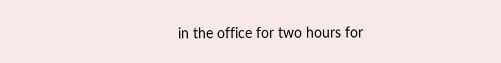in the office for two hours for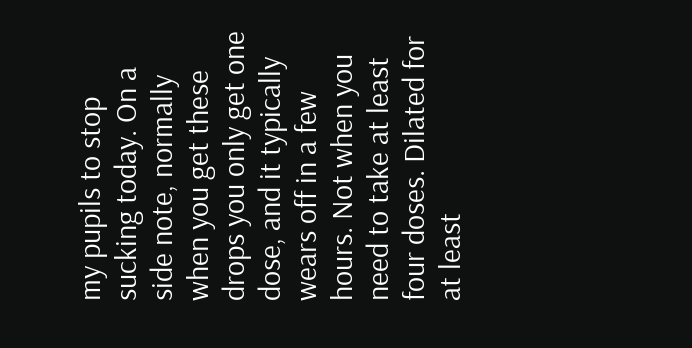my pupils to stop sucking today. On a side note, normally when you get these drops you only get one dose, and it typically wears off in a few hours. Not when you need to take at least four doses. Dilated for at least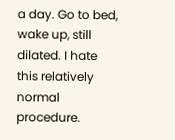a day. Go to bed, wake up, still dilated. I hate this relatively normal procedure.